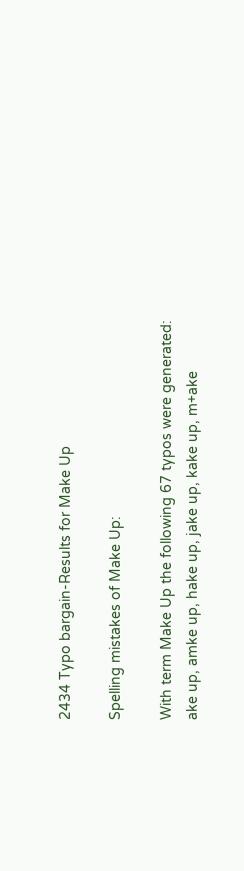2434 Typo bargain-Results for Make Up

Spelling mistakes of Make Up:

With term Make Up the following 67 typos were generated:
ake up, amke up, hake up, jake up, kake up, m+ake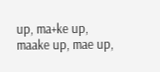up, ma+ke up, maake up, mae up,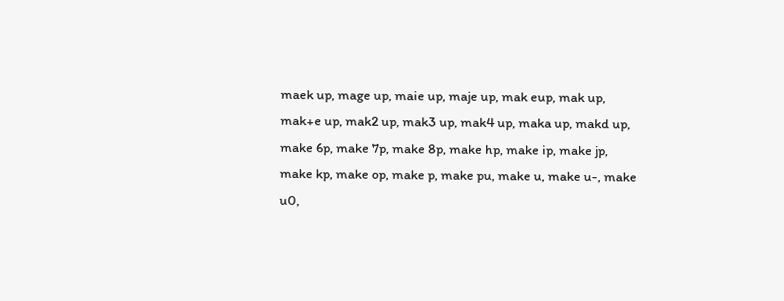maek up, mage up, maie up, maje up, mak eup, mak up, mak+e up, mak2 up, mak3 up, mak4 up, maka up, makd up, make 6p, make 7p, make 8p, make hp, make ip, make jp, make kp, make op, make p, make pu, make u, make u-, make u0,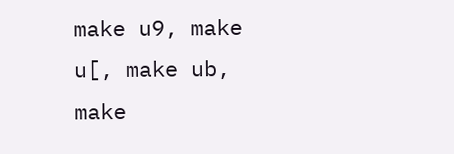make u9, make u[, make ub, make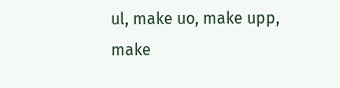ul, make uo, make upp, make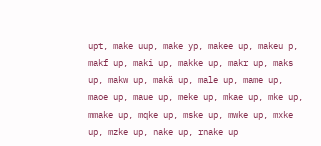upt, make uup, make yp, makee up, makeu p, makf up, maki up, makke up, makr up, maks up, makw up, makä up, male up, mame up, maoe up, maue up, meke up, mkae up, mke up, mmake up, mqke up, mske up, mwke up, mxke up, mzke up, nake up, rnake up